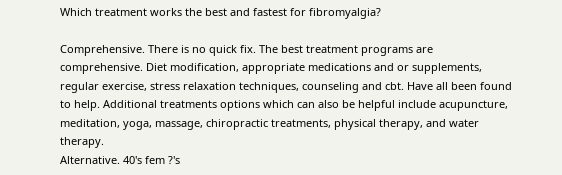Which treatment works the best and fastest for fibromyalgia?

Comprehensive. There is no quick fix. The best treatment programs are comprehensive. Diet modification, appropriate medications and or supplements, regular exercise, stress relaxation techniques, counseling and cbt. Have all been found to help. Additional treatments options which can also be helpful include acupuncture, meditation, yoga, massage, chiropractic treatments, physical therapy, and water therapy.
Alternative. 40's fem ?'s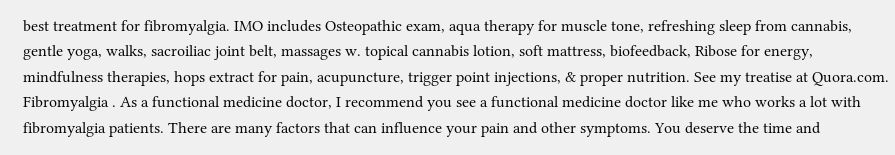best treatment for fibromyalgia. IMO includes Osteopathic exam, aqua therapy for muscle tone, refreshing sleep from cannabis, gentle yoga, walks, sacroiliac joint belt, massages w. topical cannabis lotion, soft mattress, biofeedback, Ribose for energy, mindfulness therapies, hops extract for pain, acupuncture, trigger point injections, & proper nutrition. See my treatise at Quora.com.
Fibromyalgia . As a functional medicine doctor, I recommend you see a functional medicine doctor like me who works a lot with fibromyalgia patients. There are many factors that can influence your pain and other symptoms. You deserve the time and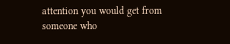attention you would get from someone who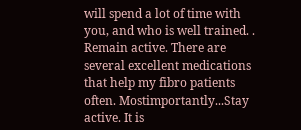will spend a lot of time with you, and who is well trained. .
Remain active. There are several excellent medications that help my fibro patients often. Mostimportantly...Stay active. It is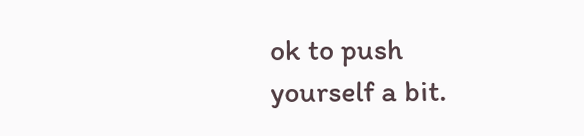ok to push yourself a bit.